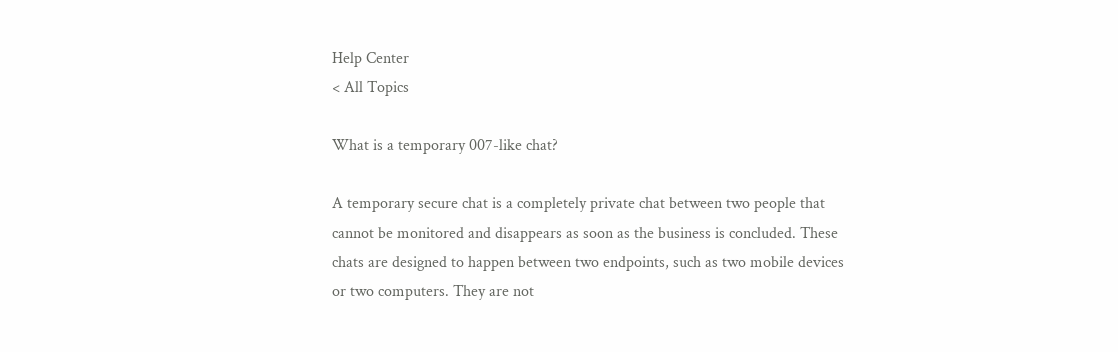Help Center
< All Topics

What is a temporary 007-like chat?

A temporary secure chat is a completely private chat between two people that cannot be monitored and disappears as soon as the business is concluded. These chats are designed to happen between two endpoints, such as two mobile devices or two computers. They are not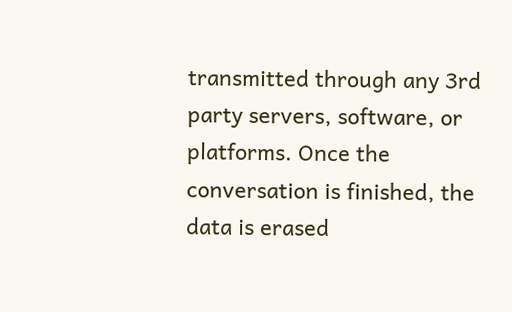transmitted through any 3rd party servers, software, or platforms. Once the conversation is finished, the data is erased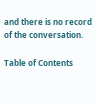and there is no record of the conversation.

Table of Contents